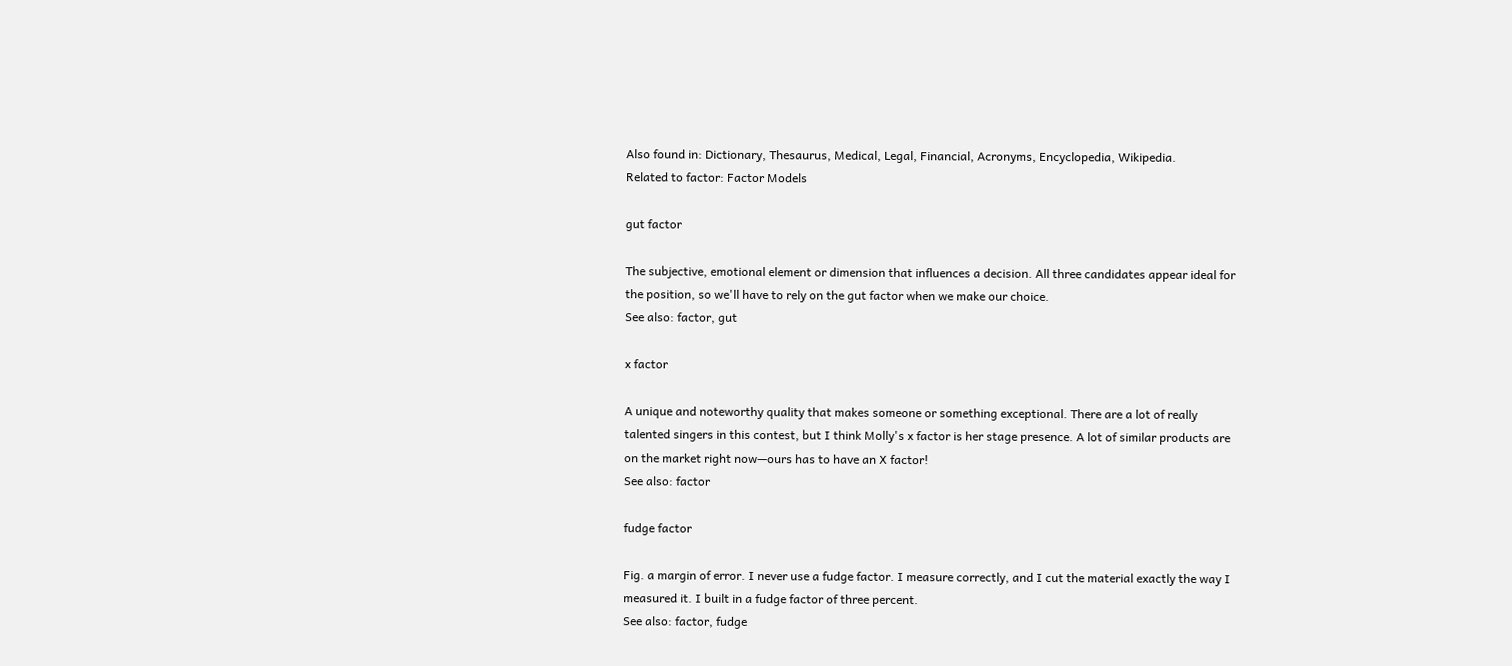Also found in: Dictionary, Thesaurus, Medical, Legal, Financial, Acronyms, Encyclopedia, Wikipedia.
Related to factor: Factor Models

gut factor

The subjective, emotional element or dimension that influences a decision. All three candidates appear ideal for the position, so we'll have to rely on the gut factor when we make our choice.
See also: factor, gut

x factor

A unique and noteworthy quality that makes someone or something exceptional. There are a lot of really talented singers in this contest, but I think Molly's x factor is her stage presence. A lot of similar products are on the market right now—ours has to have an X factor!
See also: factor

fudge factor

Fig. a margin of error. I never use a fudge factor. I measure correctly, and I cut the material exactly the way I measured it. I built in a fudge factor of three percent.
See also: factor, fudge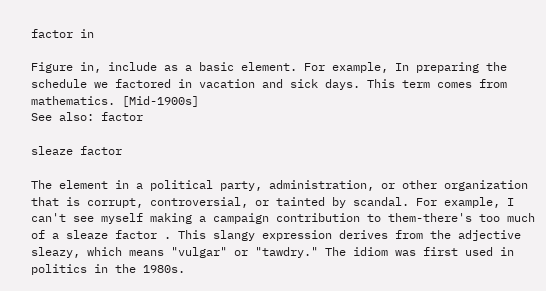factor in

Figure in, include as a basic element. For example, In preparing the schedule we factored in vacation and sick days. This term comes from mathematics. [Mid-1900s]
See also: factor

sleaze factor

The element in a political party, administration, or other organization that is corrupt, controversial, or tainted by scandal. For example, I can't see myself making a campaign contribution to them-there's too much of a sleaze factor . This slangy expression derives from the adjective sleazy, which means "vulgar" or "tawdry." The idiom was first used in politics in the 1980s.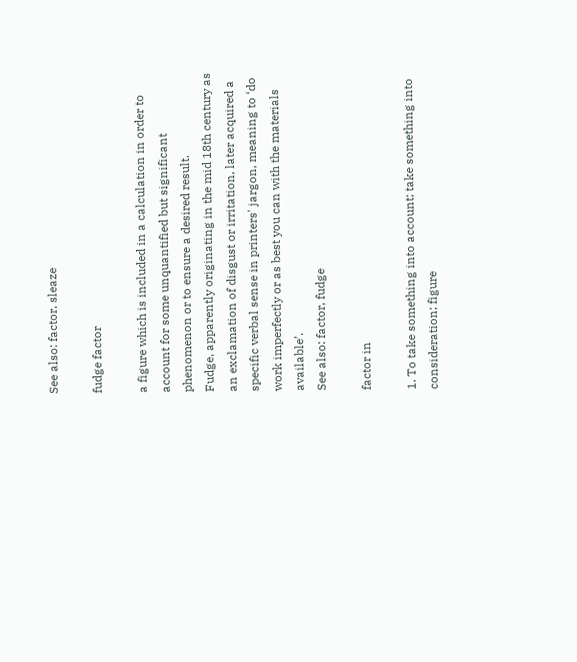See also: factor, sleaze

fudge factor

a figure which is included in a calculation in order to account for some unquantified but significant phenomenon or to ensure a desired result.
Fudge, apparently originating in the mid 18th century as an exclamation of disgust or irritation, later acquired a specific verbal sense in printers' jargon, meaning to ‘do work imperfectly or as best you can with the materials available’.
See also: factor, fudge

factor in

1. To take something into account; take something into consideration; figure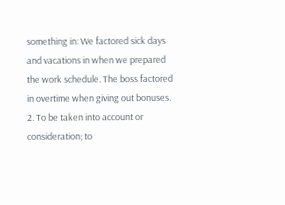something in: We factored sick days and vacations in when we prepared the work schedule. The boss factored in overtime when giving out bonuses.
2. To be taken into account or consideration; to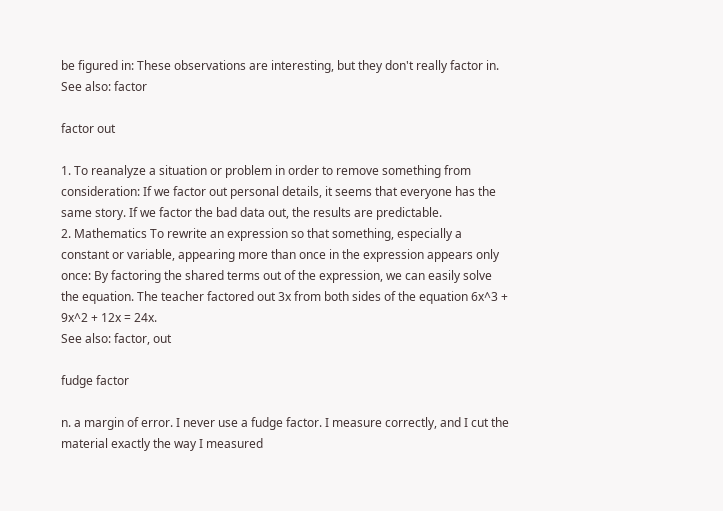be figured in: These observations are interesting, but they don't really factor in.
See also: factor

factor out

1. To reanalyze a situation or problem in order to remove something from consideration: If we factor out personal details, it seems that everyone has the same story. If we factor the bad data out, the results are predictable.
2. Mathematics To rewrite an expression so that something, especially a constant or variable, appearing more than once in the expression appears only once: By factoring the shared terms out of the expression, we can easily solve the equation. The teacher factored out 3x from both sides of the equation 6x^3 + 9x^2 + 12x = 24x.
See also: factor, out

fudge factor

n. a margin of error. I never use a fudge factor. I measure correctly, and I cut the material exactly the way I measured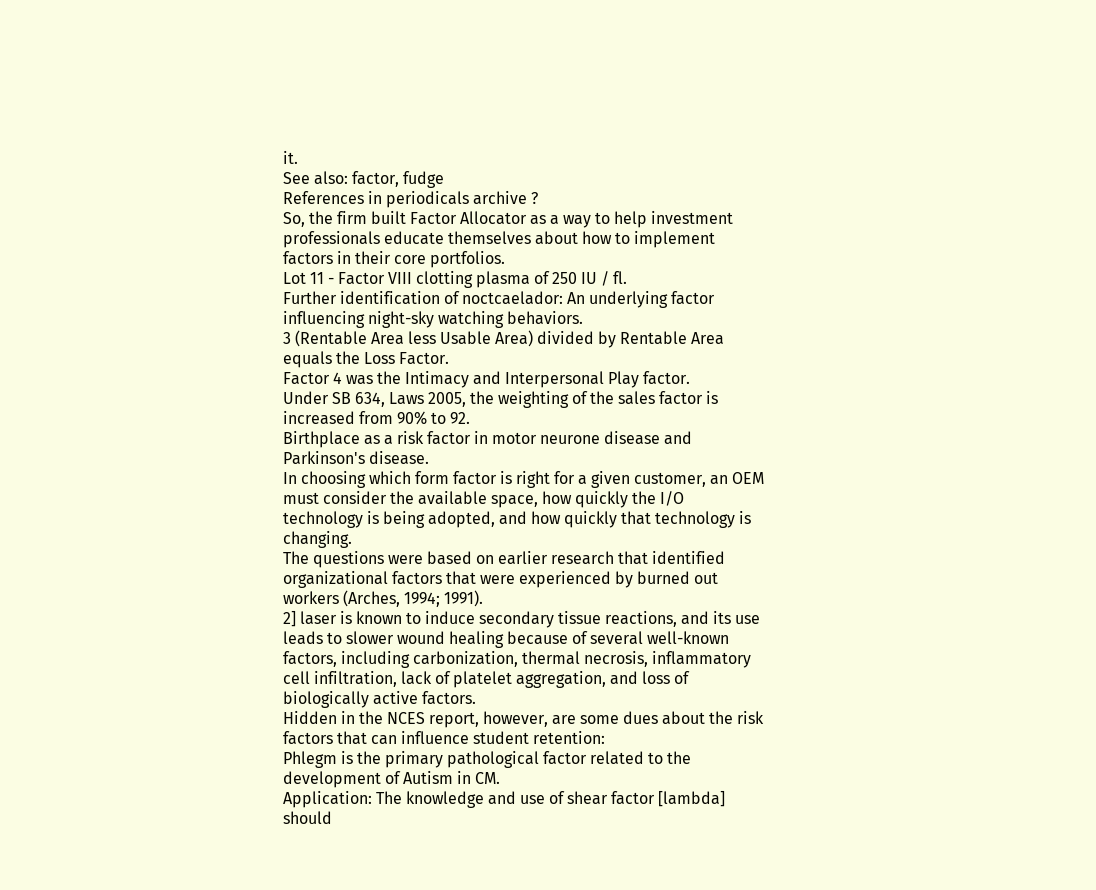it.
See also: factor, fudge
References in periodicals archive ?
So, the firm built Factor Allocator as a way to help investment professionals educate themselves about how to implement factors in their core portfolios.
Lot 11 - Factor VIII clotting plasma of 250 IU / fl.
Further identification of noctcaelador: An underlying factor influencing night-sky watching behaviors.
3 (Rentable Area less Usable Area) divided by Rentable Area equals the Loss Factor.
Factor 4 was the Intimacy and Interpersonal Play factor.
Under SB 634, Laws 2005, the weighting of the sales factor is increased from 90% to 92.
Birthplace as a risk factor in motor neurone disease and Parkinson's disease.
In choosing which form factor is right for a given customer, an OEM must consider the available space, how quickly the I/O technology is being adopted, and how quickly that technology is changing.
The questions were based on earlier research that identified organizational factors that were experienced by burned out workers (Arches, 1994; 1991).
2] laser is known to induce secondary tissue reactions, and its use leads to slower wound healing because of several well-known factors, including carbonization, thermal necrosis, inflammatory cell infiltration, lack of platelet aggregation, and loss of biologically active factors.
Hidden in the NCES report, however, are some dues about the risk factors that can influence student retention:
Phlegm is the primary pathological factor related to the development of Autism in CM.
Application: The knowledge and use of shear factor [lambda] should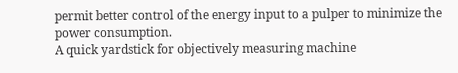permit better control of the energy input to a pulper to minimize the power consumption.
A quick yardstick for objectively measuring machine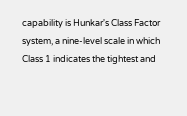capability is Hunkar's Class Factor system, a nine-level scale in which Class 1 indicates the tightest and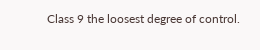Class 9 the loosest degree of control.